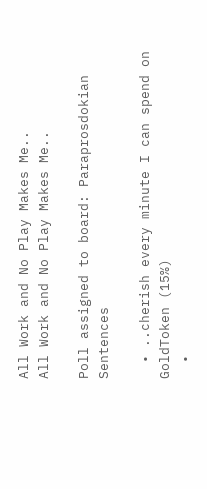All Work and No Play Makes Me..
All Work and No Play Makes Me..

Poll assigned to board: Paraprosdokian Sentences

  • ..cherish every minute I can spend on GoldToken (15%)
  •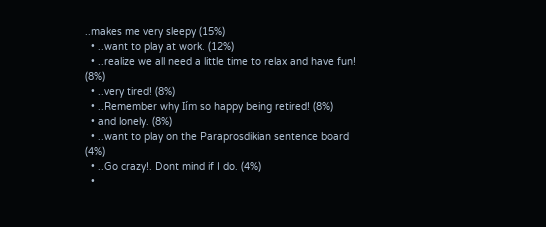..makes me very sleepy (15%)
  • ..want to play at work. (12%)
  • ..realize we all need a little time to relax and have fun! (8%)
  • ..very tired! (8%)
  • ..Remember why Iím so happy being retired! (8%)
  • and lonely. (8%)
  • ..want to play on the Paraprosdikian sentence board (4%)
  • ..Go crazy!. Dont mind if I do. (4%)
  •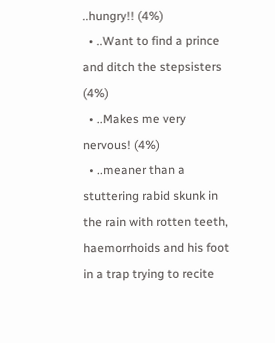..hungry!! (4%)
  • ..Want to find a prince and ditch the stepsisters (4%)
  • ..Makes me very nervous! (4%)
  • ..meaner than a stuttering rabid skunk in the rain with rotten teeth, haemorrhoids and his foot in a trap trying to recite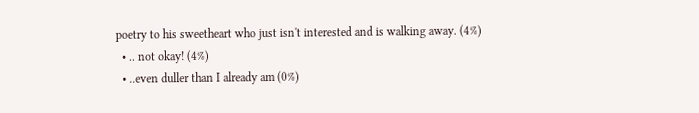poetry to his sweetheart who just isn't interested and is walking away. (4%)
  • .. not okay! (4%)
  • ..even duller than I already am (0%)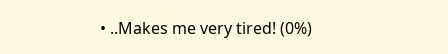• ..Makes me very tired! (0%)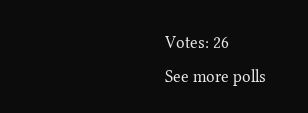Votes: 26
See more polls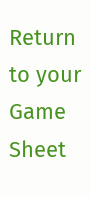Return to your Game Sheet